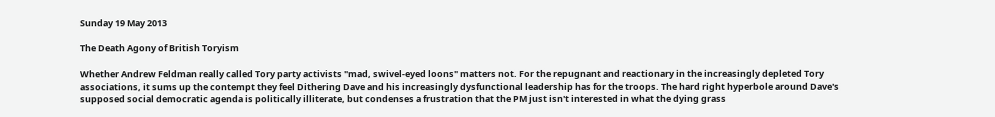Sunday 19 May 2013

The Death Agony of British Toryism

Whether Andrew Feldman really called Tory party activists "mad, swivel-eyed loons" matters not. For the repugnant and reactionary in the increasingly depleted Tory associations, it sums up the contempt they feel Dithering Dave and his increasingly dysfunctional leadership has for the troops. The hard right hyperbole around Dave's supposed social democratic agenda is politically illiterate, but condenses a frustration that the PM just isn't interested in what the dying grass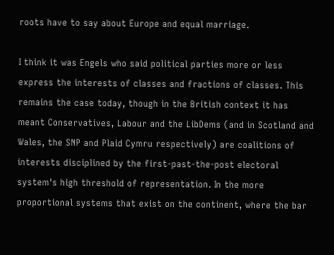roots have to say about Europe and equal marriage.

I think it was Engels who said political parties more or less express the interests of classes and fractions of classes. This remains the case today, though in the British context it has meant Conservatives, Labour and the LibDems (and in Scotland and Wales, the SNP and Plaid Cymru respectively) are coalitions of interests disciplined by the first-past-the-post electoral system's high threshold of representation. In the more proportional systems that exist on the continent, where the bar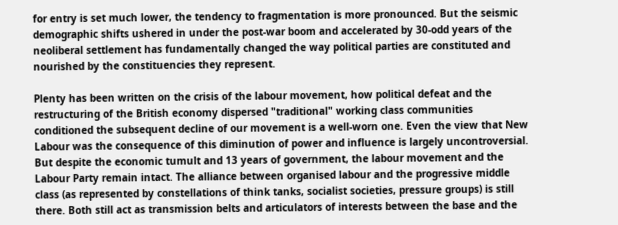for entry is set much lower, the tendency to fragmentation is more pronounced. But the seismic demographic shifts ushered in under the post-war boom and accelerated by 30-odd years of the neoliberal settlement has fundamentally changed the way political parties are constituted and nourished by the constituencies they represent.

Plenty has been written on the crisis of the labour movement, how political defeat and the restructuring of the British economy dispersed "traditional" working class communities conditioned the subsequent decline of our movement is a well-worn one. Even the view that New Labour was the consequence of this diminution of power and influence is largely uncontroversial. But despite the economic tumult and 13 years of government, the labour movement and the Labour Party remain intact. The alliance between organised labour and the progressive middle class (as represented by constellations of think tanks, socialist societies, pressure groups) is still there. Both still act as transmission belts and articulators of interests between the base and the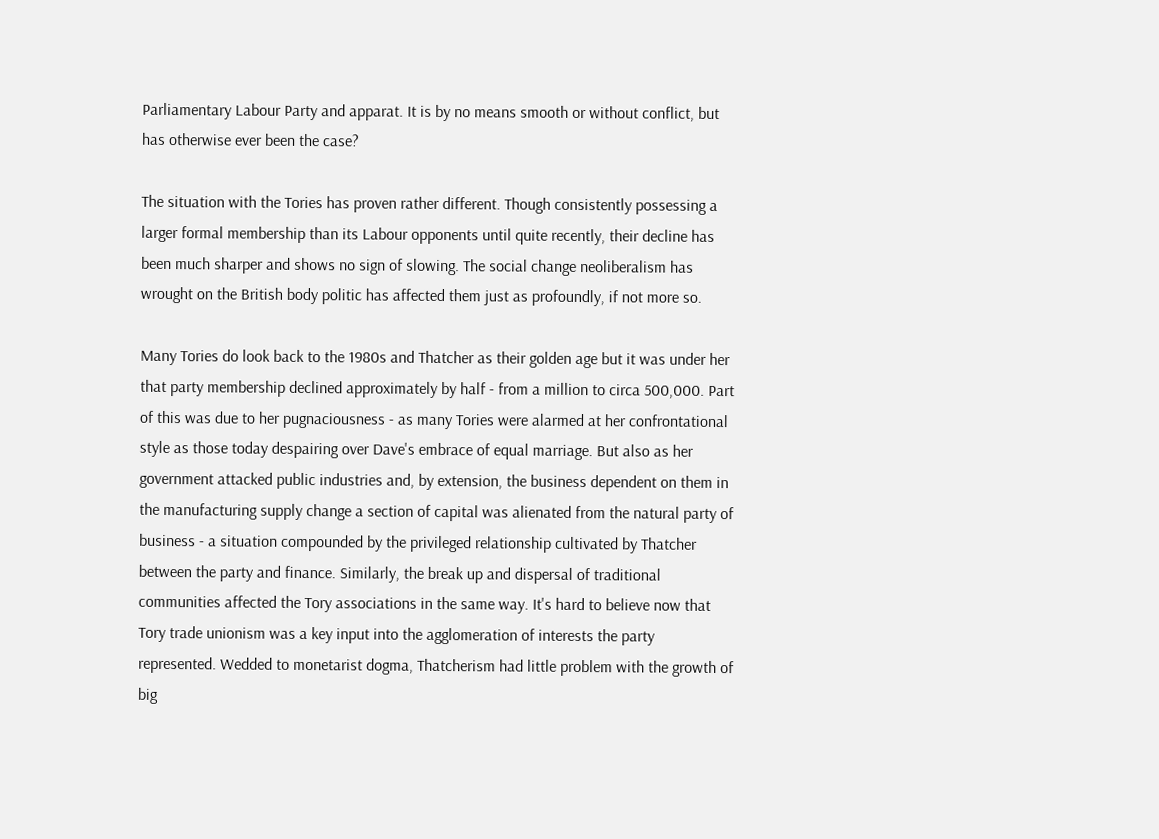Parliamentary Labour Party and apparat. It is by no means smooth or without conflict, but has otherwise ever been the case?

The situation with the Tories has proven rather different. Though consistently possessing a larger formal membership than its Labour opponents until quite recently, their decline has been much sharper and shows no sign of slowing. The social change neoliberalism has wrought on the British body politic has affected them just as profoundly, if not more so.

Many Tories do look back to the 1980s and Thatcher as their golden age but it was under her that party membership declined approximately by half - from a million to circa 500,000. Part of this was due to her pugnaciousness - as many Tories were alarmed at her confrontational style as those today despairing over Dave's embrace of equal marriage. But also as her government attacked public industries and, by extension, the business dependent on them in the manufacturing supply change a section of capital was alienated from the natural party of business - a situation compounded by the privileged relationship cultivated by Thatcher between the party and finance. Similarly, the break up and dispersal of traditional communities affected the Tory associations in the same way. It's hard to believe now that Tory trade unionism was a key input into the agglomeration of interests the party represented. Wedded to monetarist dogma, Thatcherism had little problem with the growth of big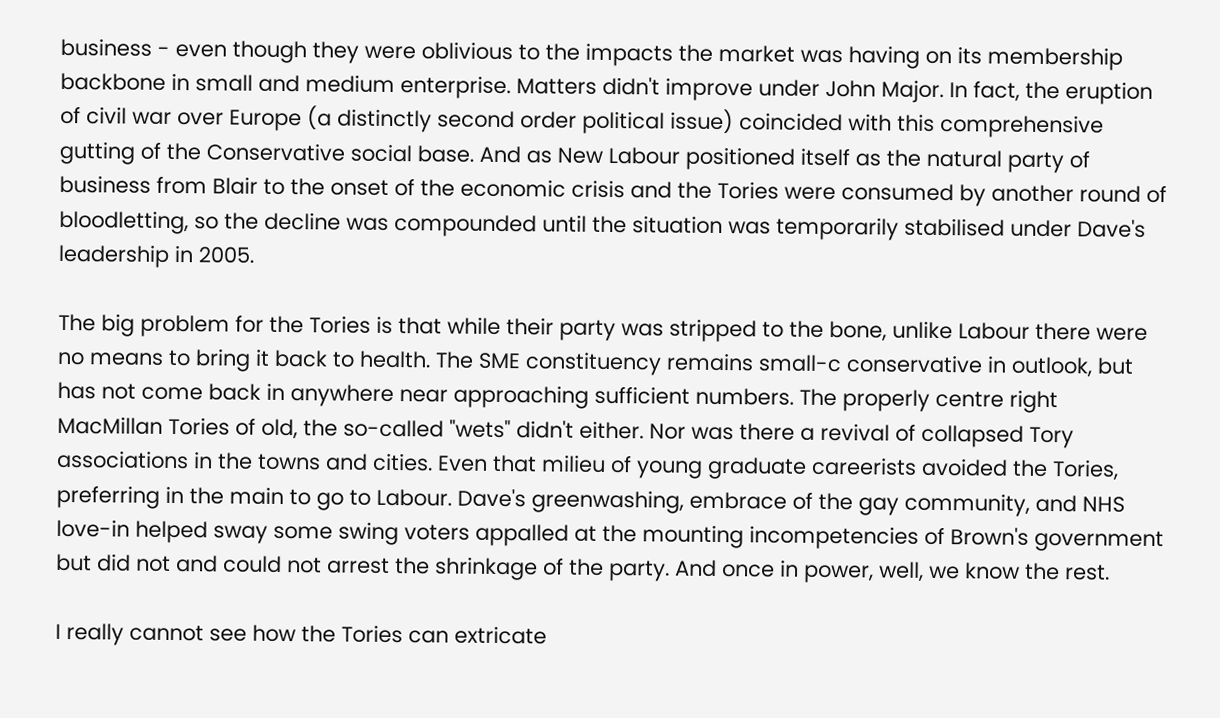business - even though they were oblivious to the impacts the market was having on its membership backbone in small and medium enterprise. Matters didn't improve under John Major. In fact, the eruption of civil war over Europe (a distinctly second order political issue) coincided with this comprehensive gutting of the Conservative social base. And as New Labour positioned itself as the natural party of business from Blair to the onset of the economic crisis and the Tories were consumed by another round of bloodletting, so the decline was compounded until the situation was temporarily stabilised under Dave's leadership in 2005.

The big problem for the Tories is that while their party was stripped to the bone, unlike Labour there were no means to bring it back to health. The SME constituency remains small-c conservative in outlook, but has not come back in anywhere near approaching sufficient numbers. The properly centre right MacMillan Tories of old, the so-called "wets" didn't either. Nor was there a revival of collapsed Tory associations in the towns and cities. Even that milieu of young graduate careerists avoided the Tories, preferring in the main to go to Labour. Dave's greenwashing, embrace of the gay community, and NHS love-in helped sway some swing voters appalled at the mounting incompetencies of Brown's government but did not and could not arrest the shrinkage of the party. And once in power, well, we know the rest.

I really cannot see how the Tories can extricate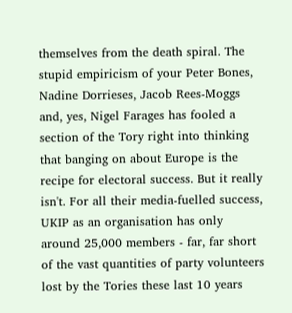themselves from the death spiral. The stupid empiricism of your Peter Bones, Nadine Dorrieses, Jacob Rees-Moggs and, yes, Nigel Farages has fooled a section of the Tory right into thinking that banging on about Europe is the recipe for electoral success. But it really isn't. For all their media-fuelled success, UKIP as an organisation has only around 25,000 members - far, far short of the vast quantities of party volunteers lost by the Tories these last 10 years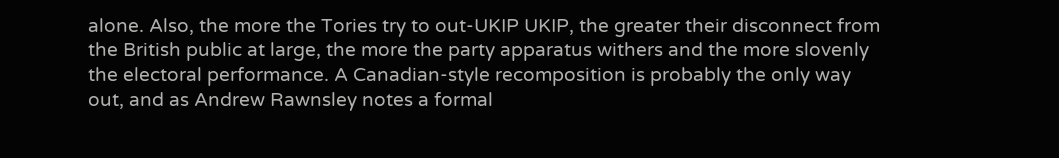alone. Also, the more the Tories try to out-UKIP UKIP, the greater their disconnect from the British public at large, the more the party apparatus withers and the more slovenly the electoral performance. A Canadian-style recomposition is probably the only way out, and as Andrew Rawnsley notes a formal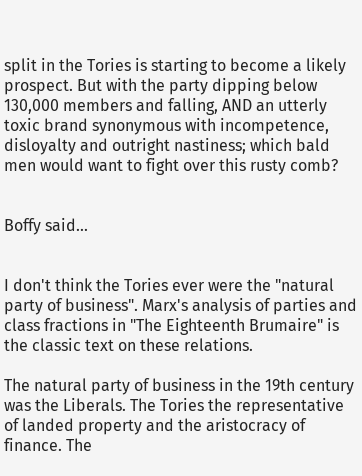split in the Tories is starting to become a likely prospect. But with the party dipping below 130,000 members and falling, AND an utterly toxic brand synonymous with incompetence, disloyalty and outright nastiness; which bald men would want to fight over this rusty comb?


Boffy said...


I don't think the Tories ever were the "natural party of business". Marx's analysis of parties and class fractions in "The Eighteenth Brumaire" is the classic text on these relations.

The natural party of business in the 19th century was the Liberals. The Tories the representative of landed property and the aristocracy of finance. The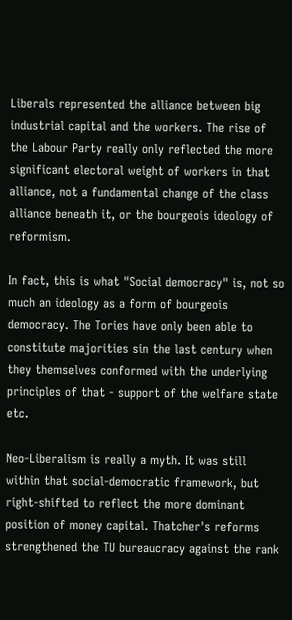Liberals represented the alliance between big industrial capital and the workers. The rise of the Labour Party really only reflected the more significant electoral weight of workers in that alliance, not a fundamental change of the class alliance beneath it, or the bourgeois ideology of reformism.

In fact, this is what "Social democracy" is, not so much an ideology as a form of bourgeois democracy. The Tories have only been able to constitute majorities sin the last century when they themselves conformed with the underlying principles of that - support of the welfare state etc.

Neo-Liberalism is really a myth. It was still within that social-democratic framework, but right-shifted to reflect the more dominant position of money capital. Thatcher's reforms strengthened the TU bureaucracy against the rank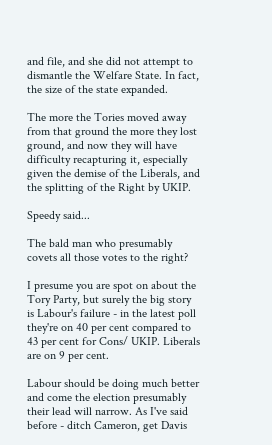and file, and she did not attempt to dismantle the Welfare State. In fact, the size of the state expanded.

The more the Tories moved away from that ground the more they lost ground, and now they will have difficulty recapturing it, especially given the demise of the Liberals, and the splitting of the Right by UKIP.

Speedy said...

The bald man who presumably covets all those votes to the right?

I presume you are spot on about the Tory Party, but surely the big story is Labour's failure - in the latest poll they're on 40 per cent compared to 43 per cent for Cons/ UKIP. Liberals are on 9 per cent.

Labour should be doing much better and come the election presumably their lead will narrow. As I've said before - ditch Cameron, get Davis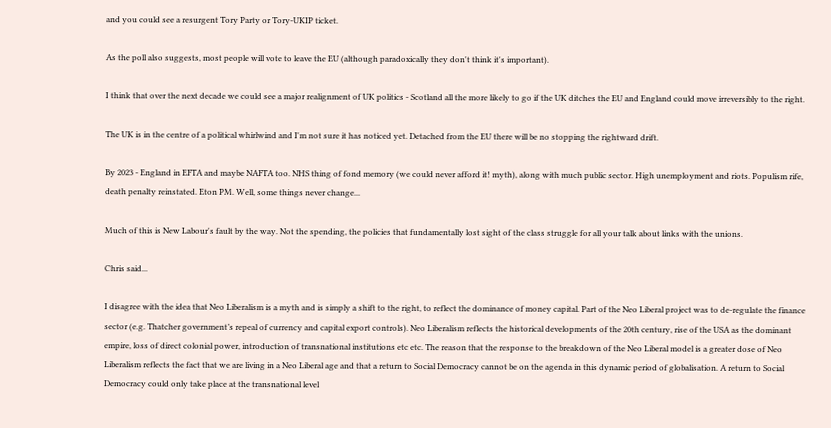and you could see a resurgent Tory Party or Tory-UKIP ticket.

As the poll also suggests, most people will vote to leave the EU (although paradoxically they don't think it's important).

I think that over the next decade we could see a major realignment of UK politics - Scotland all the more likely to go if the UK ditches the EU and England could move irreversibly to the right.

The UK is in the centre of a political whirlwind and I'm not sure it has noticed yet. Detached from the EU there will be no stopping the rightward drift.

By 2023 - England in EFTA and maybe NAFTA too. NHS thing of fond memory (we could never afford it! myth), along with much public sector. High unemployment and riots. Populism rife, death penalty reinstated. Eton PM. Well, some things never change...

Much of this is New Labour's fault by the way. Not the spending, the policies that fundamentally lost sight of the class struggle for all your talk about links with the unions.

Chris said...

I disagree with the idea that Neo Liberalism is a myth and is simply a shift to the right, to reflect the dominance of money capital. Part of the Neo Liberal project was to de-regulate the finance sector (e.g. Thatcher government’s repeal of currency and capital export controls). Neo Liberalism reflects the historical developments of the 20th century, rise of the USA as the dominant empire, loss of direct colonial power, introduction of transnational institutions etc etc. The reason that the response to the breakdown of the Neo Liberal model is a greater dose of Neo Liberalism reflects the fact that we are living in a Neo Liberal age and that a return to Social Democracy cannot be on the agenda in this dynamic period of globalisation. A return to Social Democracy could only take place at the transnational level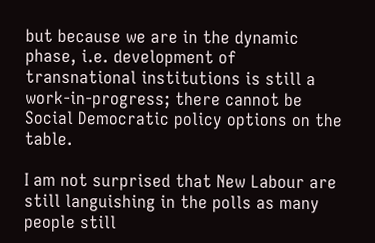but because we are in the dynamic phase, i.e. development of transnational institutions is still a work-in-progress; there cannot be Social Democratic policy options on the table.

I am not surprised that New Labour are still languishing in the polls as many people still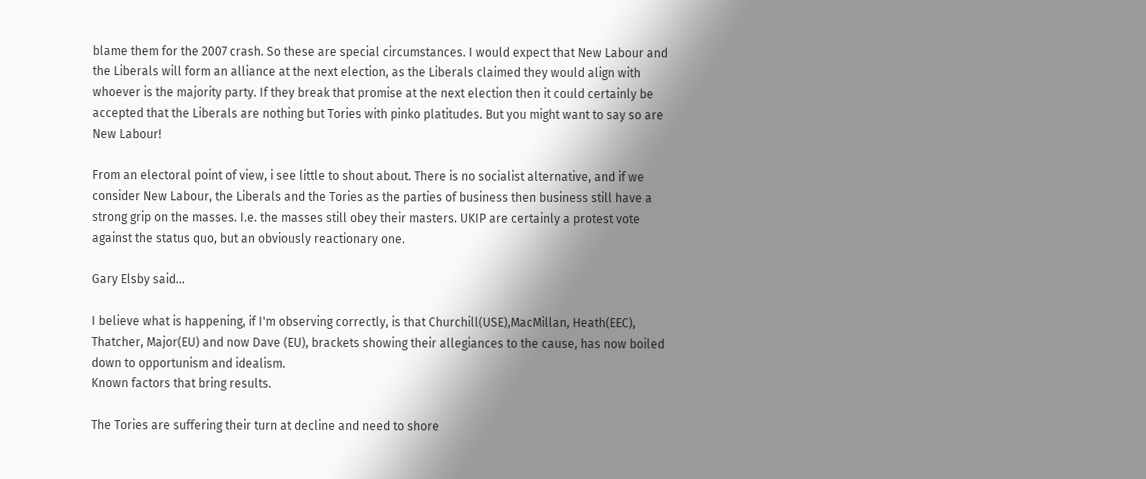blame them for the 2007 crash. So these are special circumstances. I would expect that New Labour and the Liberals will form an alliance at the next election, as the Liberals claimed they would align with whoever is the majority party. If they break that promise at the next election then it could certainly be accepted that the Liberals are nothing but Tories with pinko platitudes. But you might want to say so are New Labour!

From an electoral point of view, i see little to shout about. There is no socialist alternative, and if we consider New Labour, the Liberals and the Tories as the parties of business then business still have a strong grip on the masses. I.e. the masses still obey their masters. UKIP are certainly a protest vote against the status quo, but an obviously reactionary one.

Gary Elsby said...

I believe what is happening, if I'm observing correctly, is that Churchill(USE),MacMillan, Heath(EEC), Thatcher, Major(EU) and now Dave (EU), brackets showing their allegiances to the cause, has now boiled down to opportunism and idealism.
Known factors that bring results.

The Tories are suffering their turn at decline and need to shore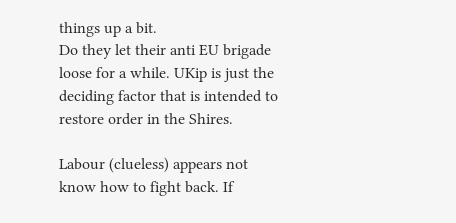things up a bit.
Do they let their anti EU brigade loose for a while. UKip is just the deciding factor that is intended to restore order in the Shires.

Labour (clueless) appears not know how to fight back. If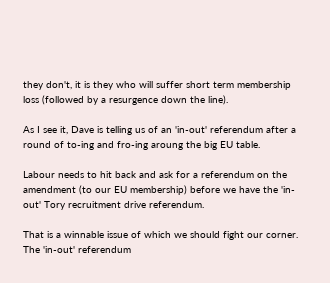they don't, it is they who will suffer short term membership loss (followed by a resurgence down the line).

As I see it, Dave is telling us of an 'in-out' referendum after a round of to-ing and fro-ing aroung the big EU table.

Labour needs to hit back and ask for a referendum on the amendment (to our EU membership) before we have the 'in-out' Tory recruitment drive referendum.

That is a winnable issue of which we should fight our corner. The 'in-out' referendum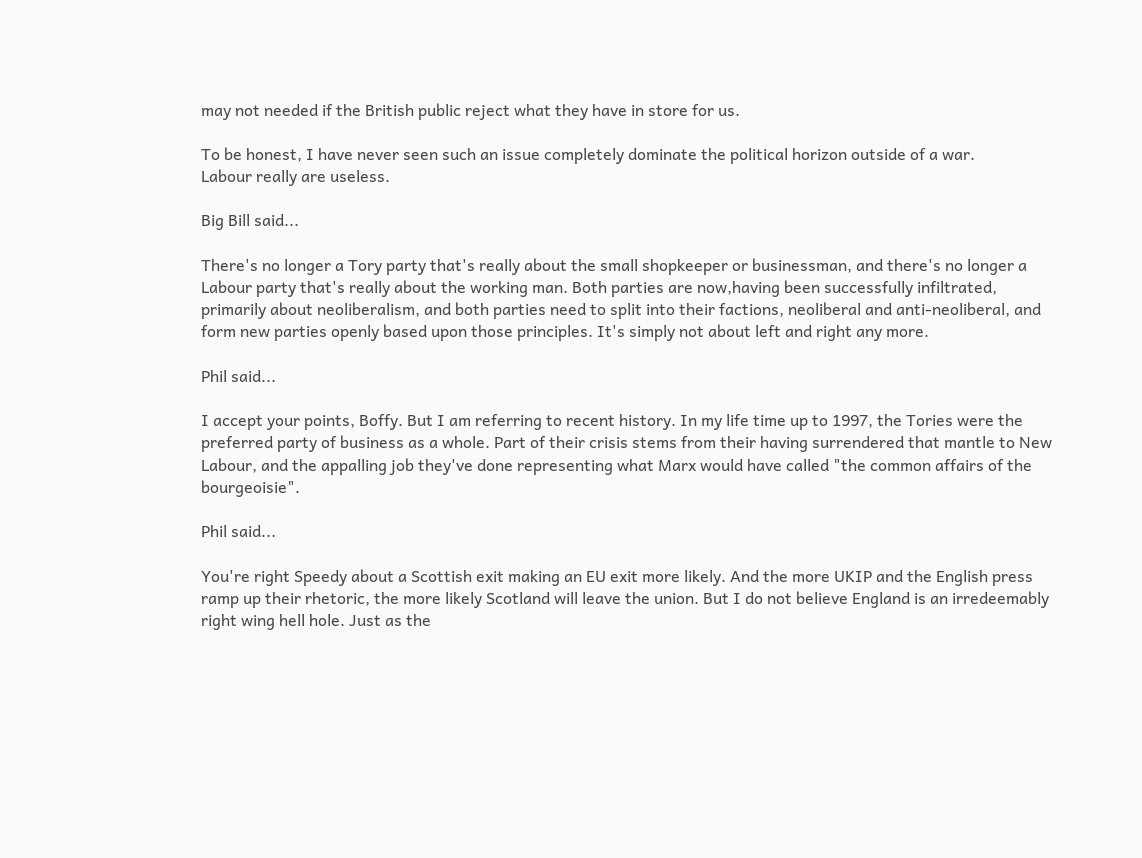may not needed if the British public reject what they have in store for us.

To be honest, I have never seen such an issue completely dominate the political horizon outside of a war.
Labour really are useless.

Big Bill said...

There's no longer a Tory party that's really about the small shopkeeper or businessman, and there's no longer a Labour party that's really about the working man. Both parties are now,having been successfully infiltrated, primarily about neoliberalism, and both parties need to split into their factions, neoliberal and anti-neoliberal, and form new parties openly based upon those principles. It's simply not about left and right any more.

Phil said...

I accept your points, Boffy. But I am referring to recent history. In my life time up to 1997, the Tories were the preferred party of business as a whole. Part of their crisis stems from their having surrendered that mantle to New Labour, and the appalling job they've done representing what Marx would have called "the common affairs of the bourgeoisie".

Phil said...

You're right Speedy about a Scottish exit making an EU exit more likely. And the more UKIP and the English press ramp up their rhetoric, the more likely Scotland will leave the union. But I do not believe England is an irredeemably right wing hell hole. Just as the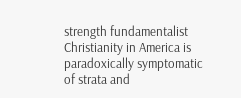strength fundamentalist Christianity in America is paradoxically symptomatic of strata and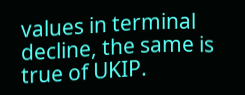values in terminal decline, the same is true of UKIP.